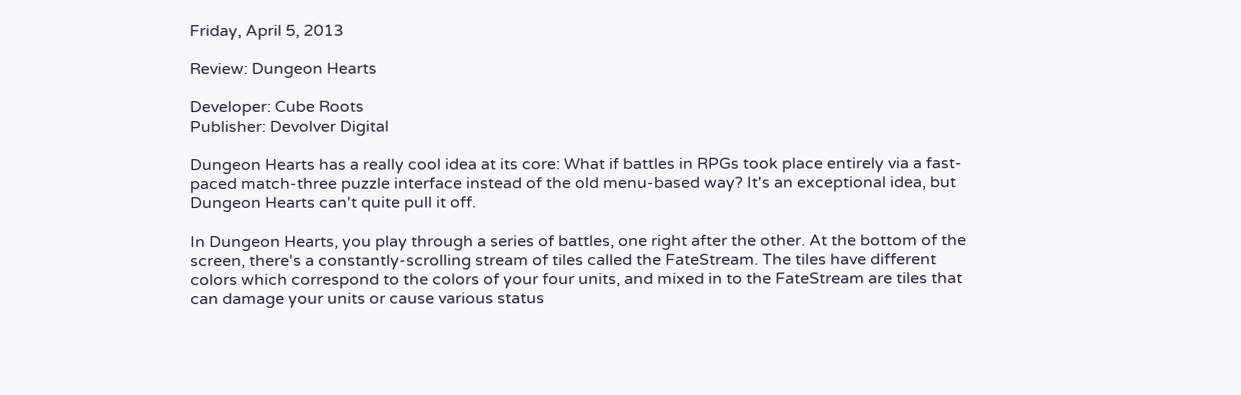Friday, April 5, 2013

Review: Dungeon Hearts

Developer: Cube Roots
Publisher: Devolver Digital

Dungeon Hearts has a really cool idea at its core: What if battles in RPGs took place entirely via a fast-paced match-three puzzle interface instead of the old menu-based way? It's an exceptional idea, but Dungeon Hearts can't quite pull it off.

In Dungeon Hearts, you play through a series of battles, one right after the other. At the bottom of the screen, there's a constantly-scrolling stream of tiles called the FateStream. The tiles have different colors which correspond to the colors of your four units, and mixed in to the FateStream are tiles that can damage your units or cause various status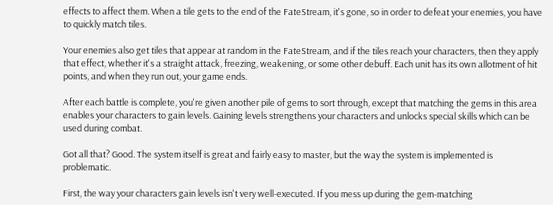effects to affect them. When a tile gets to the end of the FateStream, it's gone, so in order to defeat your enemies, you have to quickly match tiles.

Your enemies also get tiles that appear at random in the FateStream, and if the tiles reach your characters, then they apply that effect, whether it's a straight attack, freezing, weakening, or some other debuff. Each unit has its own allotment of hit points, and when they run out, your game ends.

After each battle is complete, you're given another pile of gems to sort through, except that matching the gems in this area enables your characters to gain levels. Gaining levels strengthens your characters and unlocks special skills which can be used during combat.

Got all that? Good. The system itself is great and fairly easy to master, but the way the system is implemented is problematic.

First, the way your characters gain levels isn't very well-executed. If you mess up during the gem-matching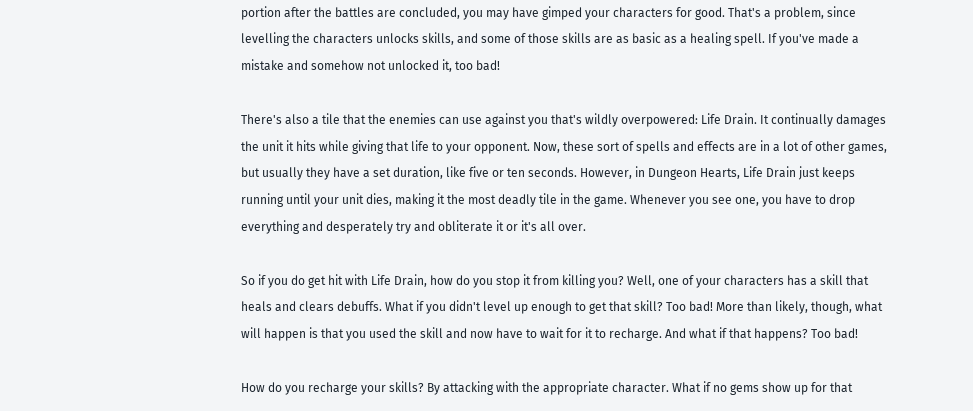portion after the battles are concluded, you may have gimped your characters for good. That's a problem, since levelling the characters unlocks skills, and some of those skills are as basic as a healing spell. If you've made a mistake and somehow not unlocked it, too bad!

There's also a tile that the enemies can use against you that's wildly overpowered: Life Drain. It continually damages the unit it hits while giving that life to your opponent. Now, these sort of spells and effects are in a lot of other games, but usually they have a set duration, like five or ten seconds. However, in Dungeon Hearts, Life Drain just keeps running until your unit dies, making it the most deadly tile in the game. Whenever you see one, you have to drop everything and desperately try and obliterate it or it's all over.

So if you do get hit with Life Drain, how do you stop it from killing you? Well, one of your characters has a skill that heals and clears debuffs. What if you didn't level up enough to get that skill? Too bad! More than likely, though, what will happen is that you used the skill and now have to wait for it to recharge. And what if that happens? Too bad!

How do you recharge your skills? By attacking with the appropriate character. What if no gems show up for that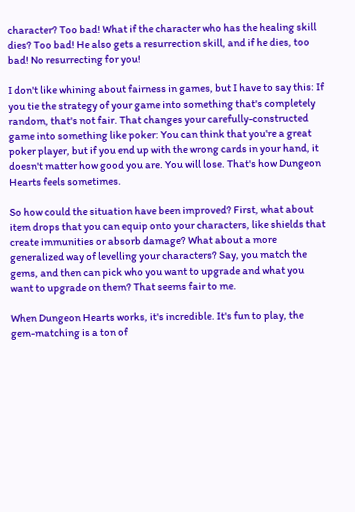character? Too bad! What if the character who has the healing skill dies? Too bad! He also gets a resurrection skill, and if he dies, too bad! No resurrecting for you!

I don't like whining about fairness in games, but I have to say this: If you tie the strategy of your game into something that's completely random, that's not fair. That changes your carefully-constructed game into something like poker: You can think that you're a great poker player, but if you end up with the wrong cards in your hand, it doesn't matter how good you are. You will lose. That's how Dungeon Hearts feels sometimes.

So how could the situation have been improved? First, what about item drops that you can equip onto your characters, like shields that create immunities or absorb damage? What about a more generalized way of levelling your characters? Say, you match the gems, and then can pick who you want to upgrade and what you want to upgrade on them? That seems fair to me.

When Dungeon Hearts works, it's incredible. It's fun to play, the gem-matching is a ton of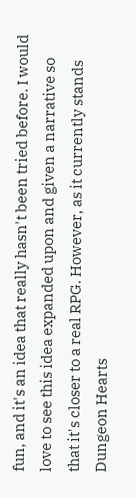fun, and it's an idea that really hasn't been tried before. I would love to see this idea expanded upon and given a narrative so that it's closer to a real RPG. However, as it currently stands Dungeon Hearts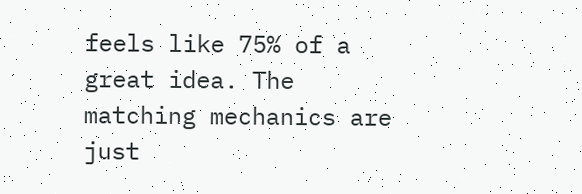feels like 75% of a great idea. The matching mechanics are just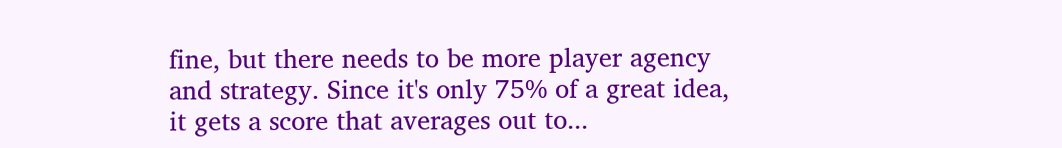fine, but there needs to be more player agency and strategy. Since it's only 75% of a great idea, it gets a score that averages out to...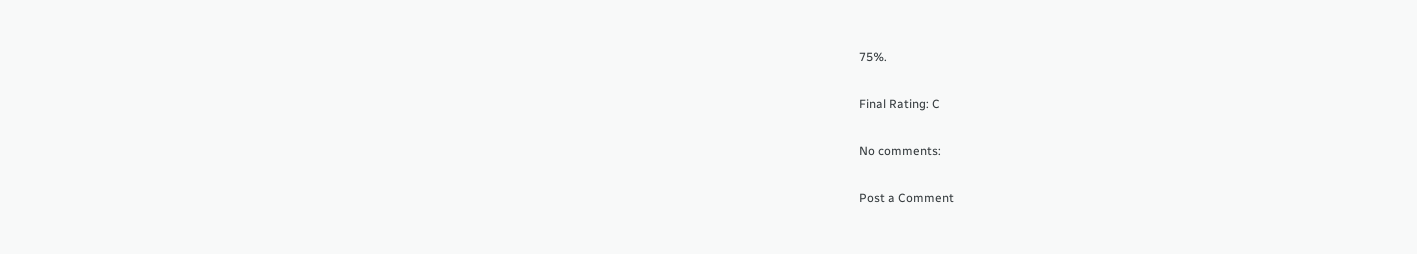75%.

Final Rating: C

No comments:

Post a Comment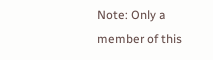Note: Only a member of this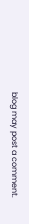blog may post a comment.